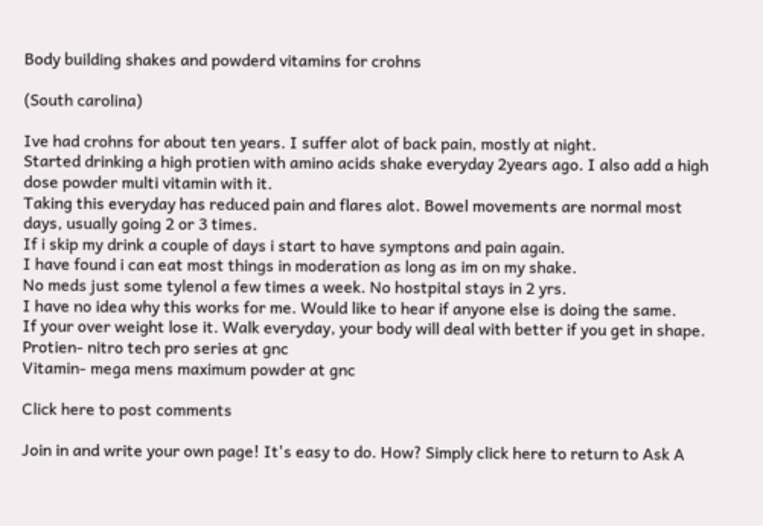Body building shakes and powderd vitamins for crohns

(South carolina)

Ive had crohns for about ten years. I suffer alot of back pain, mostly at night.
Started drinking a high protien with amino acids shake everyday 2years ago. I also add a high dose powder multi vitamin with it.
Taking this everyday has reduced pain and flares alot. Bowel movements are normal most days, usually going 2 or 3 times.
If i skip my drink a couple of days i start to have symptons and pain again.
I have found i can eat most things in moderation as long as im on my shake.
No meds just some tylenol a few times a week. No hostpital stays in 2 yrs.
I have no idea why this works for me. Would like to hear if anyone else is doing the same.
If your over weight lose it. Walk everyday, your body will deal with better if you get in shape.
Protien- nitro tech pro series at gnc
Vitamin- mega mens maximum powder at gnc

Click here to post comments

Join in and write your own page! It's easy to do. How? Simply click here to return to Ask A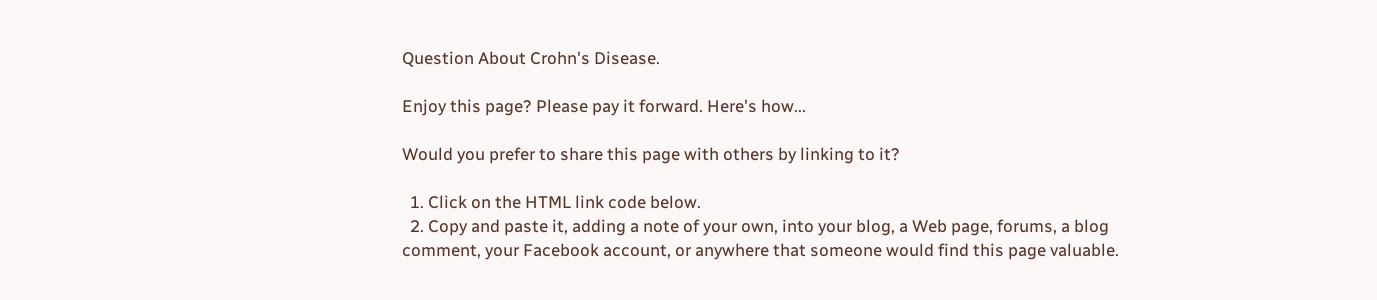Question About Crohn's Disease.

Enjoy this page? Please pay it forward. Here's how...

Would you prefer to share this page with others by linking to it?

  1. Click on the HTML link code below.
  2. Copy and paste it, adding a note of your own, into your blog, a Web page, forums, a blog comment, your Facebook account, or anywhere that someone would find this page valuable.